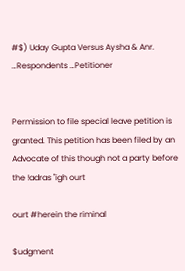#$) Uday Gupta Versus Aysha & Anr. …Respondents …Petitioner


Permission to file special leave petition is granted. This petition has been filed by an Advocate of this though not a party before the !adras "igh ourt

ourt #herein the riminal

$udgment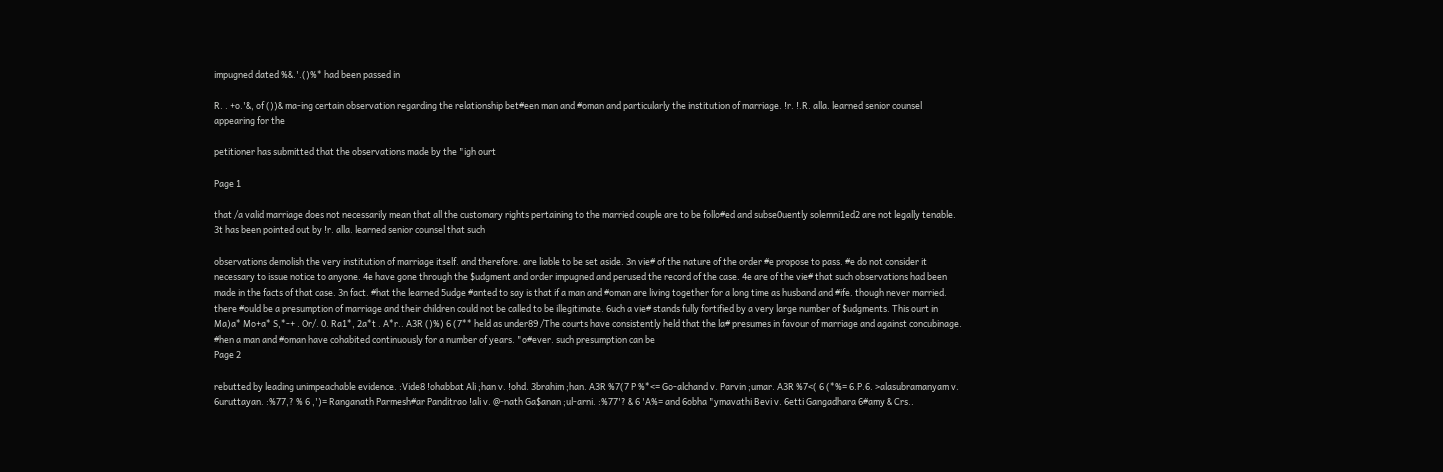impugned dated %&.'.()%* had been passed in

R. . +o.'&, of ())& ma-ing certain observation regarding the relationship bet#een man and #oman and particularly the institution of marriage. !r. !.R. alla. learned senior counsel appearing for the

petitioner has submitted that the observations made by the "igh ourt

Page 1

that /a valid marriage does not necessarily mean that all the customary rights pertaining to the married couple are to be follo#ed and subse0uently solemni1ed2 are not legally tenable. 3t has been pointed out by !r. alla. learned senior counsel that such

observations demolish the very institution of marriage itself. and therefore. are liable to be set aside. 3n vie# of the nature of the order #e propose to pass. #e do not consider it necessary to issue notice to anyone. 4e have gone through the $udgment and order impugned and perused the record of the case. 4e are of the vie# that such observations had been made in the facts of that case. 3n fact. #hat the learned 5udge #anted to say is that if a man and #oman are living together for a long time as husband and #ife. though never married. there #ould be a presumption of marriage and their children could not be called to be illegitimate. 6uch a vie# stands fully fortified by a very large number of $udgments. This ourt in Ma)a* Mo+a* S,*-+ . Or/. 0. Ra1*, 2a*t . A*r.. A3R ()%) 6 (7** held as under89 /The courts have consistently held that the la# presumes in favour of marriage and against concubinage. #hen a man and #oman have cohabited continuously for a number of years. "o#ever. such presumption can be
Page 2

rebutted by leading unimpeachable evidence. :Vide8 !ohabbat Ali ;han v. !ohd. 3brahim ;han. A3R %7(7 P %*<= Go-alchand v. Parvin ;umar. A3R %7<( 6 (*%= 6.P.6. >alasubramanyam v. 6uruttayan. :%77,? % 6 ,')= Ranganath Parmesh#ar Panditrao !ali v. @-nath Ga$anan ;ul-arni. :%77'? & 6 'A%= and 6obha "ymavathi Bevi v. 6etti Gangadhara 6#amy & Crs..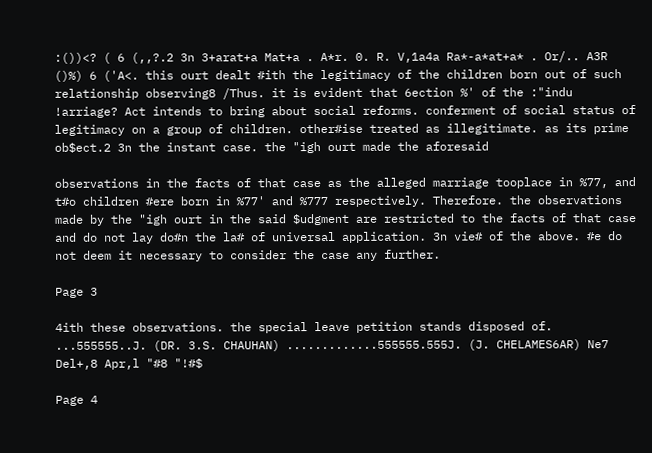:())<? ( 6 (,,?.2 3n 3+arat+a Mat+a . A*r. 0. R. V,1a4a Ra*-a*at+a* . Or/.. A3R ()%) 6 ('A<. this ourt dealt #ith the legitimacy of the children born out of such relationship observing8 /Thus. it is evident that 6ection %' of the :"indu !arriage? Act intends to bring about social reforms. conferment of social status of legitimacy on a group of children. other#ise treated as illegitimate. as its prime ob$ect.2 3n the instant case. the "igh ourt made the aforesaid

observations in the facts of that case as the alleged marriage tooplace in %77, and t#o children #ere born in %77' and %777 respectively. Therefore. the observations made by the "igh ourt in the said $udgment are restricted to the facts of that case and do not lay do#n the la# of universal application. 3n vie# of the above. #e do not deem it necessary to consider the case any further.

Page 3

4ith these observations. the special leave petition stands disposed of. ...555555..J. (DR. 3.S. CHAUHAN) .............555555.555J. (J. CHELAMES6AR) Ne7 Del+,8 Apr,l "#8 "!#$

Page 4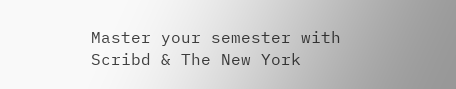Master your semester with Scribd & The New York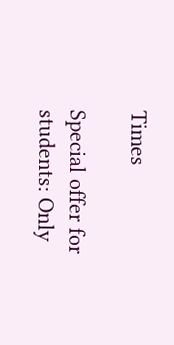Times

Special offer for students: Only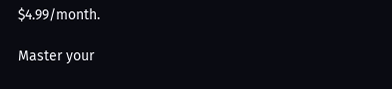$4.99/month.

Master your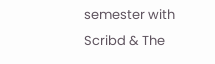semester with Scribd & The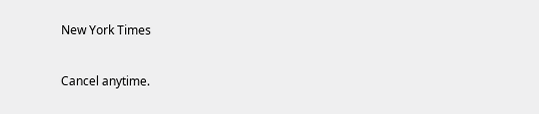New York Times

Cancel anytime.